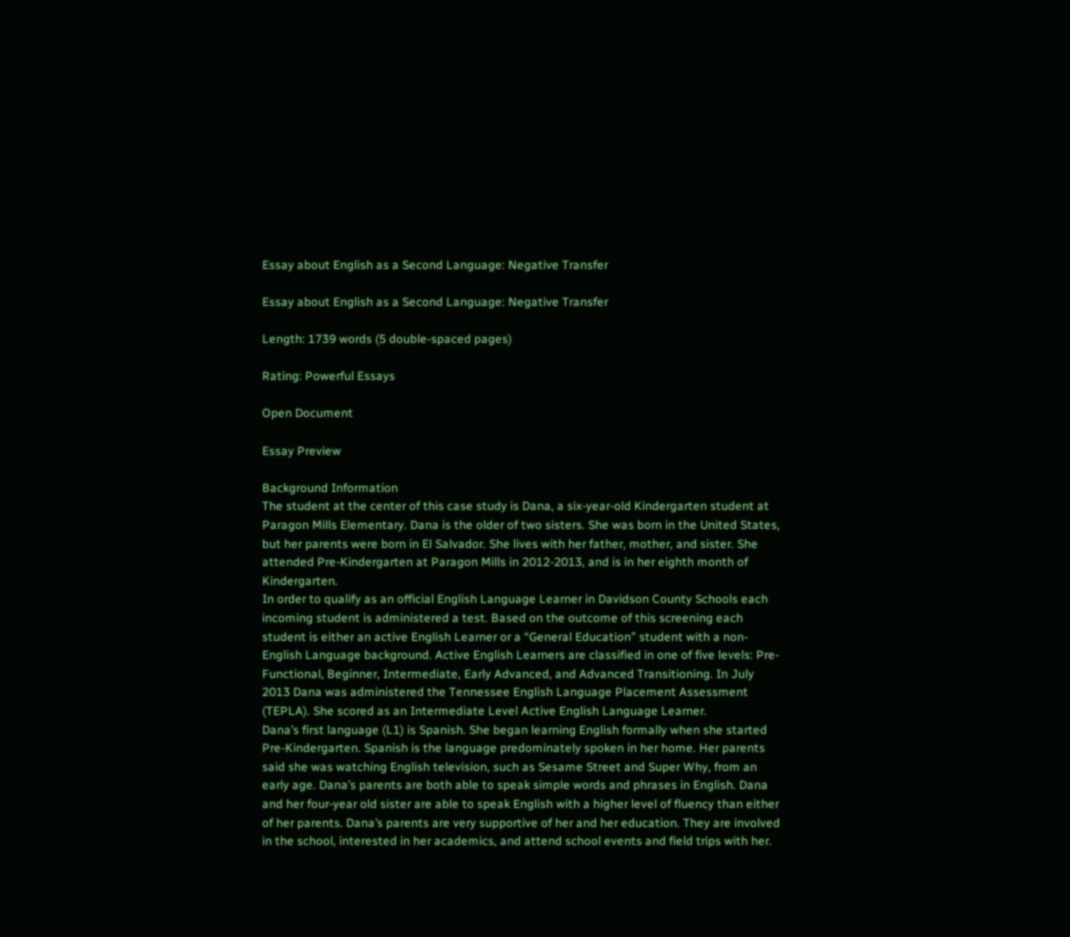Essay about English as a Second Language: Negative Transfer

Essay about English as a Second Language: Negative Transfer

Length: 1739 words (5 double-spaced pages)

Rating: Powerful Essays

Open Document

Essay Preview

Background Information
The student at the center of this case study is Dana, a six-year-old Kindergarten student at Paragon Mills Elementary. Dana is the older of two sisters. She was born in the United States, but her parents were born in El Salvador. She lives with her father, mother, and sister. She attended Pre-Kindergarten at Paragon Mills in 2012-2013, and is in her eighth month of Kindergarten.
In order to qualify as an official English Language Learner in Davidson County Schools each incoming student is administered a test. Based on the outcome of this screening each student is either an active English Learner or a “General Education” student with a non-English Language background. Active English Learners are classified in one of five levels: Pre-Functional, Beginner, Intermediate, Early Advanced, and Advanced Transitioning. In July 2013 Dana was administered the Tennessee English Language Placement Assessment (TEPLA). She scored as an Intermediate Level Active English Language Learner.
Dana’s first language (L1) is Spanish. She began learning English formally when she started Pre-Kindergarten. Spanish is the language predominately spoken in her home. Her parents said she was watching English television, such as Sesame Street and Super Why, from an early age. Dana’s parents are both able to speak simple words and phrases in English. Dana and her four-year old sister are able to speak English with a higher level of fluency than either of her parents. Dana’s parents are very supportive of her and her education. They are involved in the school, interested in her academics, and attend school events and field trips with her.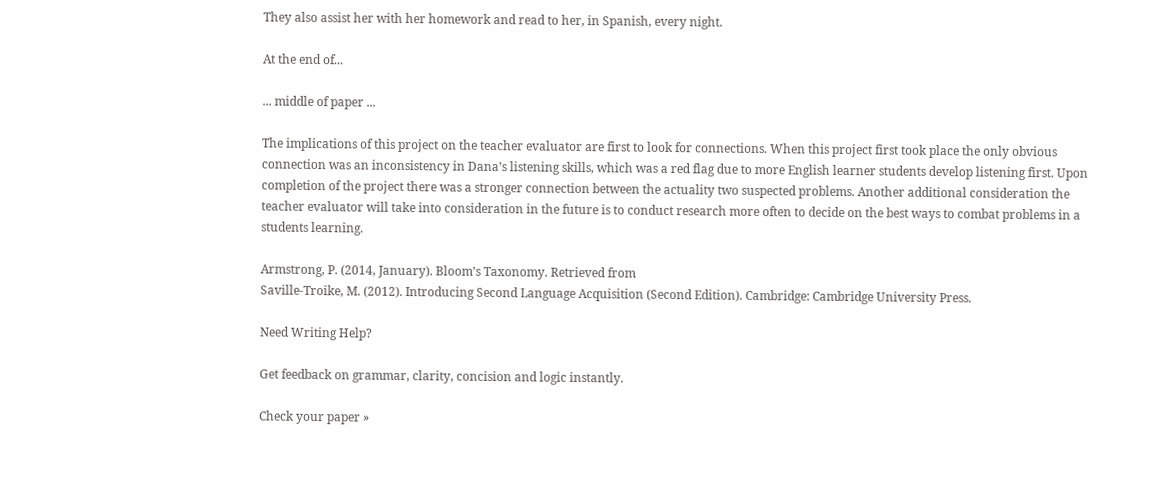They also assist her with her homework and read to her, in Spanish, every night.

At the end of...

... middle of paper ...

The implications of this project on the teacher evaluator are first to look for connections. When this project first took place the only obvious connection was an inconsistency in Dana’s listening skills, which was a red flag due to more English learner students develop listening first. Upon completion of the project there was a stronger connection between the actuality two suspected problems. Another additional consideration the teacher evaluator will take into consideration in the future is to conduct research more often to decide on the best ways to combat problems in a students learning.

Armstrong, P. (2014, January). Bloom’s Taxonomy. Retrieved from
Saville-Troike, M. (2012). Introducing Second Language Acquisition (Second Edition). Cambridge: Cambridge University Press.

Need Writing Help?

Get feedback on grammar, clarity, concision and logic instantly.

Check your paper »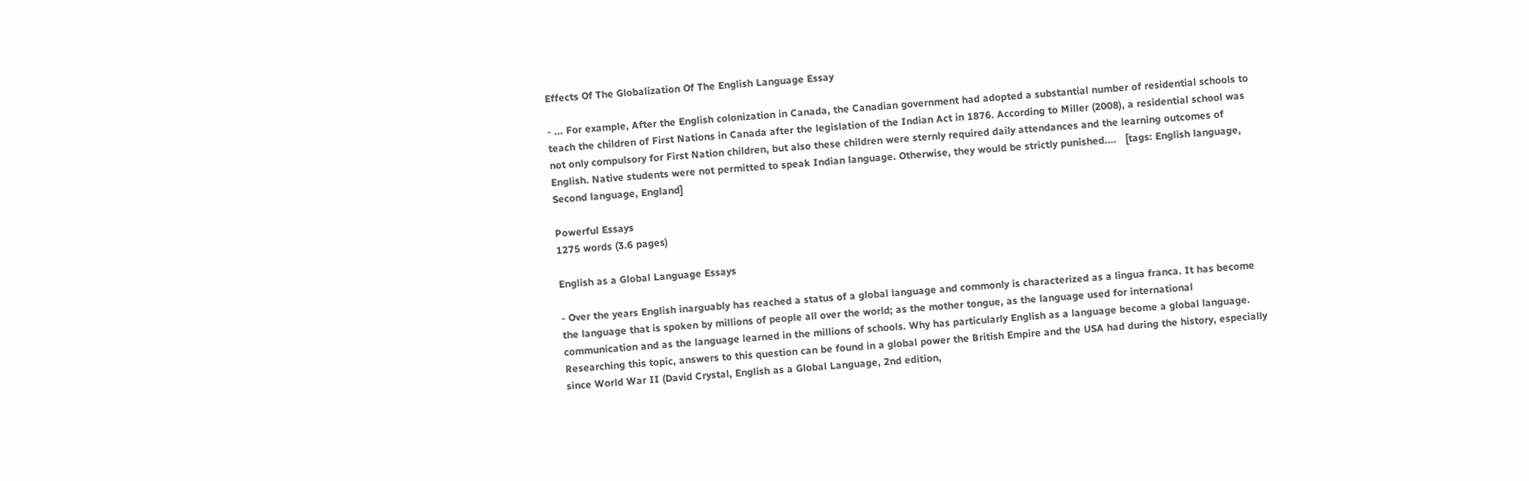Effects Of The Globalization Of The English Language Essay

- ... For example, After the English colonization in Canada, the Canadian government had adopted a substantial number of residential schools to teach the children of First Nations in Canada after the legislation of the Indian Act in 1876. According to Miller (2008), a residential school was not only compulsory for First Nation children, but also these children were sternly required daily attendances and the learning outcomes of English. Native students were not permitted to speak Indian language. Otherwise, they would be strictly punished....   [tags: English language, Second language, England]

Powerful Essays
1275 words (3.6 pages)

English as a Global Language Essays

- Over the years English inarguably has reached a status of a global language and commonly is characterized as a lingua franca. It has become the language that is spoken by millions of people all over the world; as the mother tongue, as the language used for international communication and as the language learned in the millions of schools. Why has particularly English as a language become a global language. Researching this topic, answers to this question can be found in a global power the British Empire and the USA had during the history, especially since World War II (David Crystal, English as a Global Language, 2nd edition,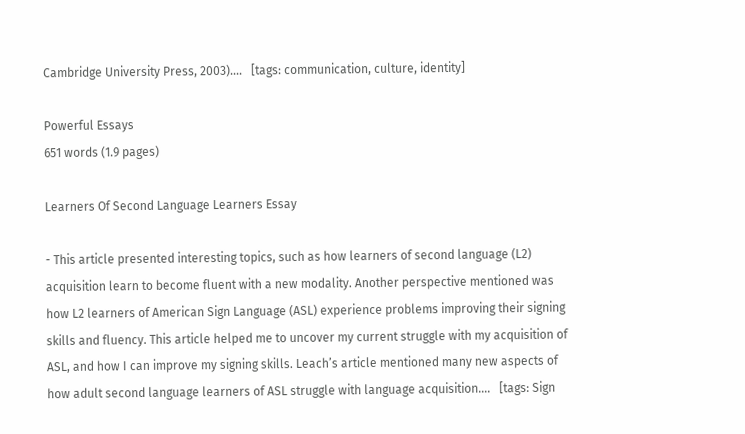Cambridge University Press, 2003)....   [tags: communication, culture, identity]

Powerful Essays
651 words (1.9 pages)

Learners Of Second Language Learners Essay

- This article presented interesting topics, such as how learners of second language (L2) acquisition learn to become fluent with a new modality. Another perspective mentioned was how L2 learners of American Sign Language (ASL) experience problems improving their signing skills and fluency. This article helped me to uncover my current struggle with my acquisition of ASL, and how I can improve my signing skills. Leach’s article mentioned many new aspects of how adult second language learners of ASL struggle with language acquisition....   [tags: Sign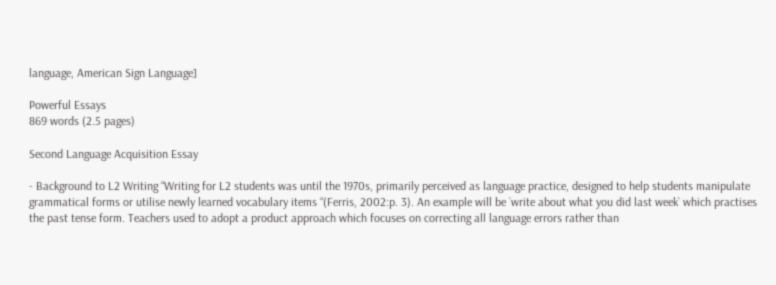language, American Sign Language]

Powerful Essays
869 words (2.5 pages)

Second Language Acquisition Essay

- Background to L2 Writing “Writing for L2 students was until the 1970s, primarily perceived as language practice, designed to help students manipulate grammatical forms or utilise newly learned vocabulary items “(Ferris, 2002:p. 3). An example will be `write about what you did last week` which practises the past tense form. Teachers used to adopt a product approach which focuses on correcting all language errors rather than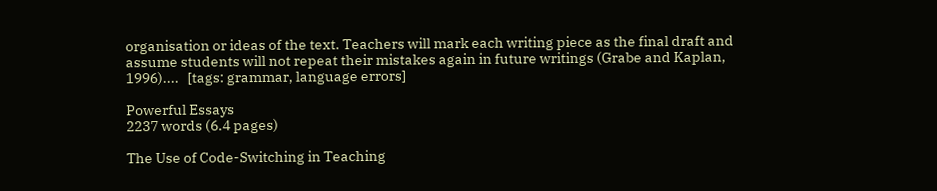organisation or ideas of the text. Teachers will mark each writing piece as the final draft and assume students will not repeat their mistakes again in future writings (Grabe and Kaplan, 1996)....   [tags: grammar, language errors]

Powerful Essays
2237 words (6.4 pages)

The Use of Code-Switching in Teaching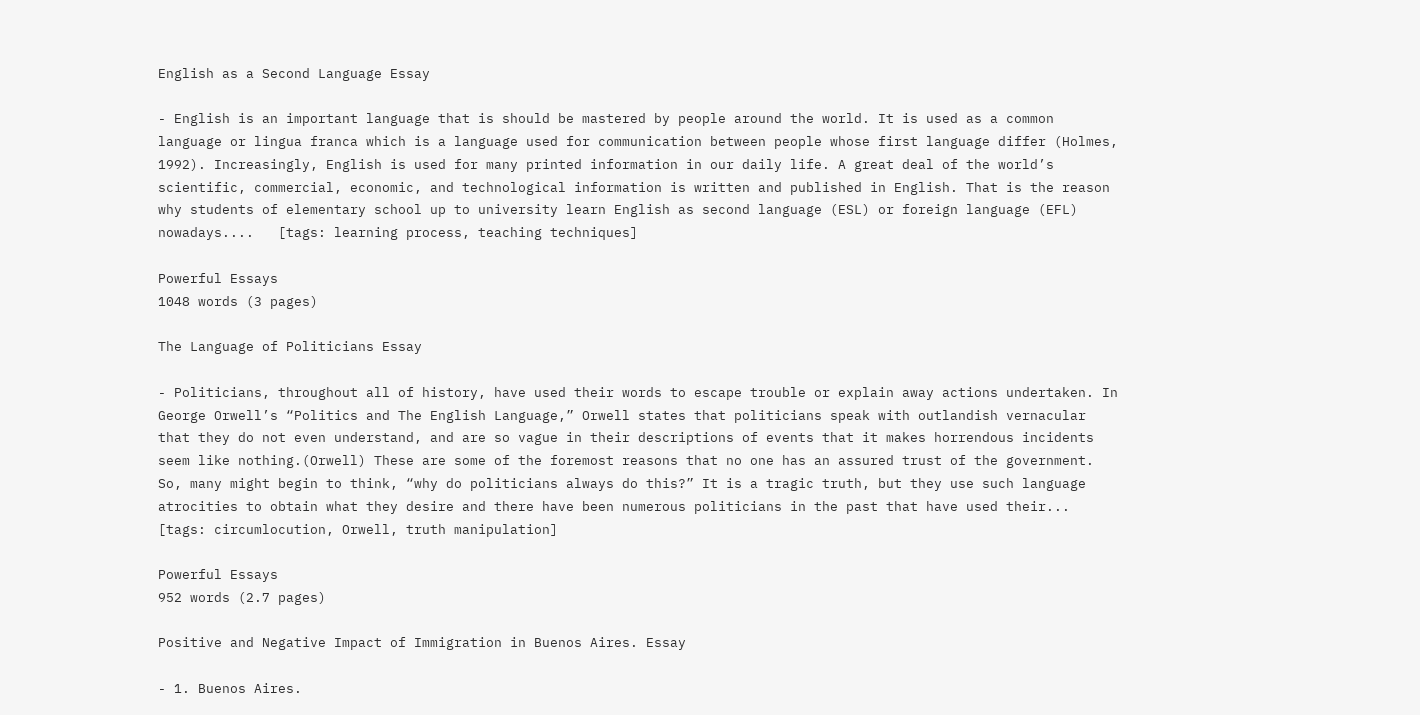English as a Second Language Essay

- English is an important language that is should be mastered by people around the world. It is used as a common language or lingua franca which is a language used for communication between people whose first language differ (Holmes, 1992). Increasingly, English is used for many printed information in our daily life. A great deal of the world’s scientific, commercial, economic, and technological information is written and published in English. That is the reason why students of elementary school up to university learn English as second language (ESL) or foreign language (EFL) nowadays....   [tags: learning process, teaching techniques]

Powerful Essays
1048 words (3 pages)

The Language of Politicians Essay

- Politicians, throughout all of history, have used their words to escape trouble or explain away actions undertaken. In George Orwell’s “Politics and The English Language,” Orwell states that politicians speak with outlandish vernacular that they do not even understand, and are so vague in their descriptions of events that it makes horrendous incidents seem like nothing.(Orwell) These are some of the foremost reasons that no one has an assured trust of the government. So, many might begin to think, “why do politicians always do this?” It is a tragic truth, but they use such language atrocities to obtain what they desire and there have been numerous politicians in the past that have used their...   [tags: circumlocution, Orwell, truth manipulation]

Powerful Essays
952 words (2.7 pages)

Positive and Negative Impact of Immigration in Buenos Aires. Essay

- 1. Buenos Aires.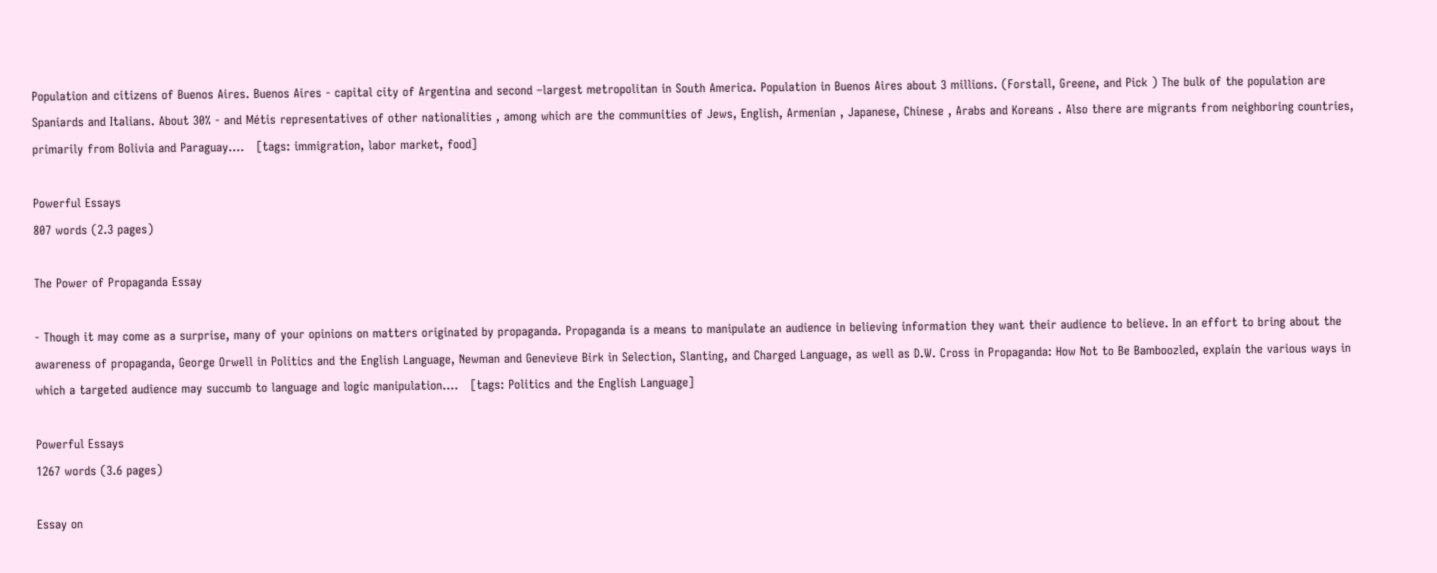Population and citizens of Buenos Aires. Buenos Aires - capital city of Argentina and second –largest metropolitan in South America. Population in Buenos Aires about 3 millions. (Forstall, Greene, and Pick ) The bulk of the population are Spaniards and Italians. About 30% - and Métis representatives of other nationalities , among which are the communities of Jews, English, Armenian , Japanese, Chinese , Arabs and Koreans . Also there are migrants from neighboring countries, primarily from Bolivia and Paraguay....   [tags: immigration, labor market, food]

Powerful Essays
807 words (2.3 pages)

The Power of Propaganda Essay

- Though it may come as a surprise, many of your opinions on matters originated by propaganda. Propaganda is a means to manipulate an audience in believing information they want their audience to believe. In an effort to bring about the awareness of propaganda, George Orwell in Politics and the English Language, Newman and Genevieve Birk in Selection, Slanting, and Charged Language, as well as D.W. Cross in Propaganda: How Not to Be Bamboozled, explain the various ways in which a targeted audience may succumb to language and logic manipulation....   [tags: Politics and the English Language]

Powerful Essays
1267 words (3.6 pages)

Essay on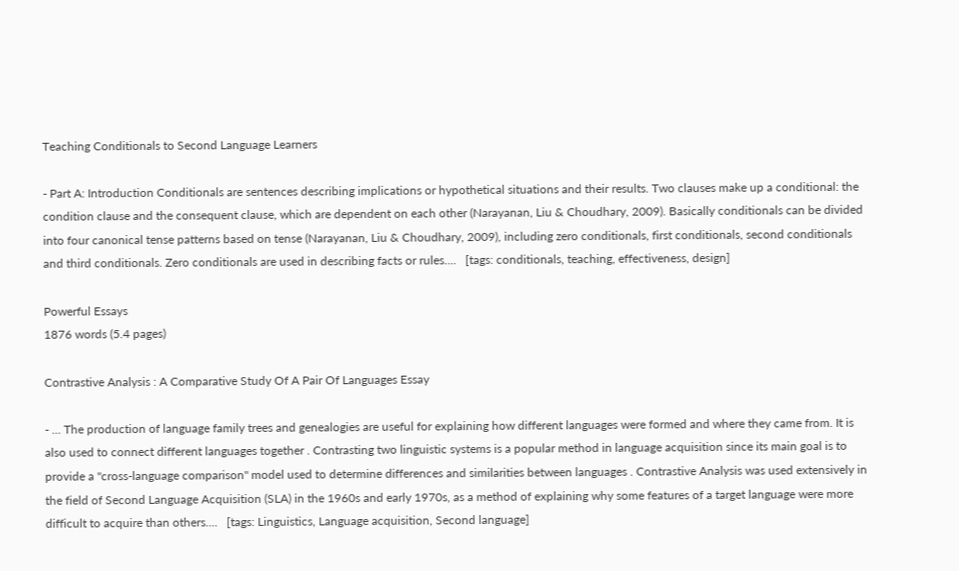Teaching Conditionals to Second Language Learners

- Part A: Introduction Conditionals are sentences describing implications or hypothetical situations and their results. Two clauses make up a conditional: the condition clause and the consequent clause, which are dependent on each other (Narayanan, Liu & Choudhary, 2009). Basically conditionals can be divided into four canonical tense patterns based on tense (Narayanan, Liu & Choudhary, 2009), including zero conditionals, first conditionals, second conditionals and third conditionals. Zero conditionals are used in describing facts or rules....   [tags: conditionals, teaching, effectiveness, design]

Powerful Essays
1876 words (5.4 pages)

Contrastive Analysis : A Comparative Study Of A Pair Of Languages Essay

- ... The production of language family trees and genealogies are useful for explaining how different languages were formed and where they came from. It is also used to connect different languages together . Contrasting two linguistic systems is a popular method in language acquisition since its main goal is to provide a "cross-language comparison" model used to determine differences and similarities between languages . Contrastive Analysis was used extensively in the field of Second Language Acquisition (SLA) in the 1960s and early 1970s, as a method of explaining why some features of a target language were more difficult to acquire than others....   [tags: Linguistics, Language acquisition, Second language]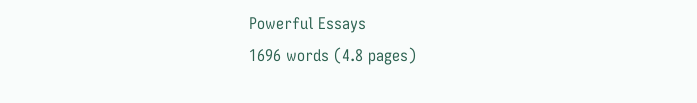Powerful Essays
1696 words (4.8 pages)